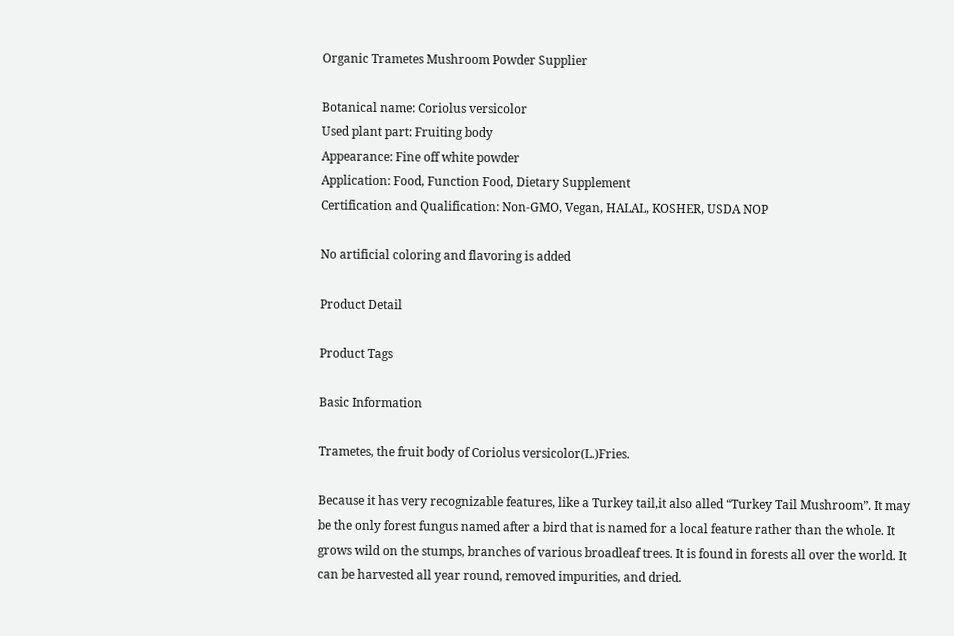Organic Trametes Mushroom Powder Supplier

Botanical name: Coriolus versicolor
Used plant part: Fruiting body
Appearance: Fine off white powder
Application: Food, Function Food, Dietary Supplement
Certification and Qualification: Non-GMO, Vegan, HALAL, KOSHER, USDA NOP

No artificial coloring and flavoring is added

Product Detail

Product Tags

Basic Information

Trametes, the fruit body of Coriolus versicolor(L.)Fries.

Because it has very recognizable features, like a Turkey tail,it also alled “Turkey Tail Mushroom”. It may be the only forest fungus named after a bird that is named for a local feature rather than the whole. It grows wild on the stumps, branches of various broadleaf trees. It is found in forests all over the world. It can be harvested all year round, removed impurities, and dried.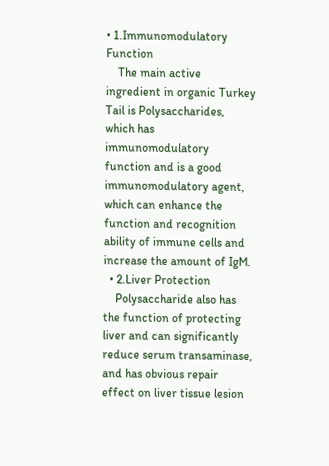• 1.Immunomodulatory Function
    The main active ingredient in organic Turkey Tail is Polysaccharides, which has immunomodulatory function and is a good immunomodulatory agent, which can enhance the function and recognition ability of immune cells and increase the amount of IgM.
  • 2.Liver Protection
    Polysaccharide also has the function of protecting liver and can significantly reduce serum transaminase, and has obvious repair effect on liver tissue lesion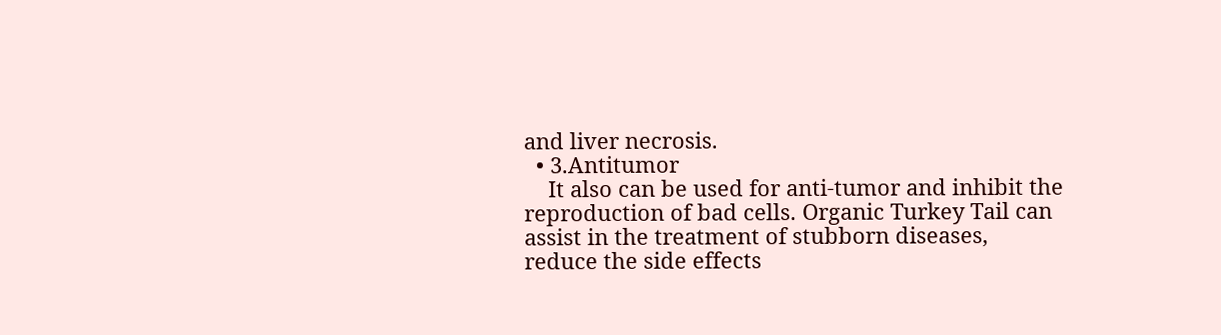and liver necrosis.
  • 3.Antitumor
    It also can be used for anti-tumor and inhibit the reproduction of bad cells. Organic Turkey Tail can assist in the treatment of stubborn diseases, reduce the side effects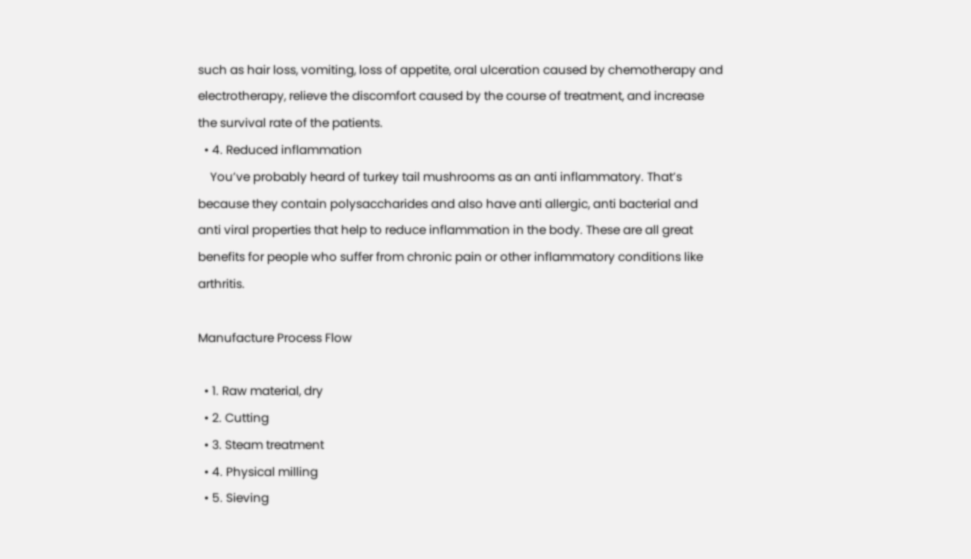such as hair loss, vomiting, loss of appetite, oral ulceration caused by chemotherapy and electrotherapy, relieve the discomfort caused by the course of treatment, and increase the survival rate of the patients.
  • 4. Reduced inflammation
    You’ve probably heard of turkey tail mushrooms as an anti inflammatory. That’s because they contain polysaccharides and also have anti allergic, anti bacterial and anti viral properties that help to reduce inflammation in the body. These are all great benefits for people who suffer from chronic pain or other inflammatory conditions like arthritis.

Manufacture Process Flow

  • 1. Raw material, dry
  • 2. Cutting
  • 3. Steam treatment
  • 4. Physical milling
  • 5. Sieving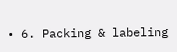• 6. Packing & labeling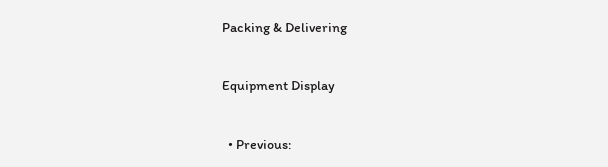Packing & Delivering


Equipment Display


  • Previous: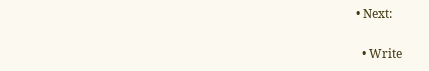• Next:

  • Write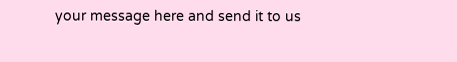your message here and send it to us